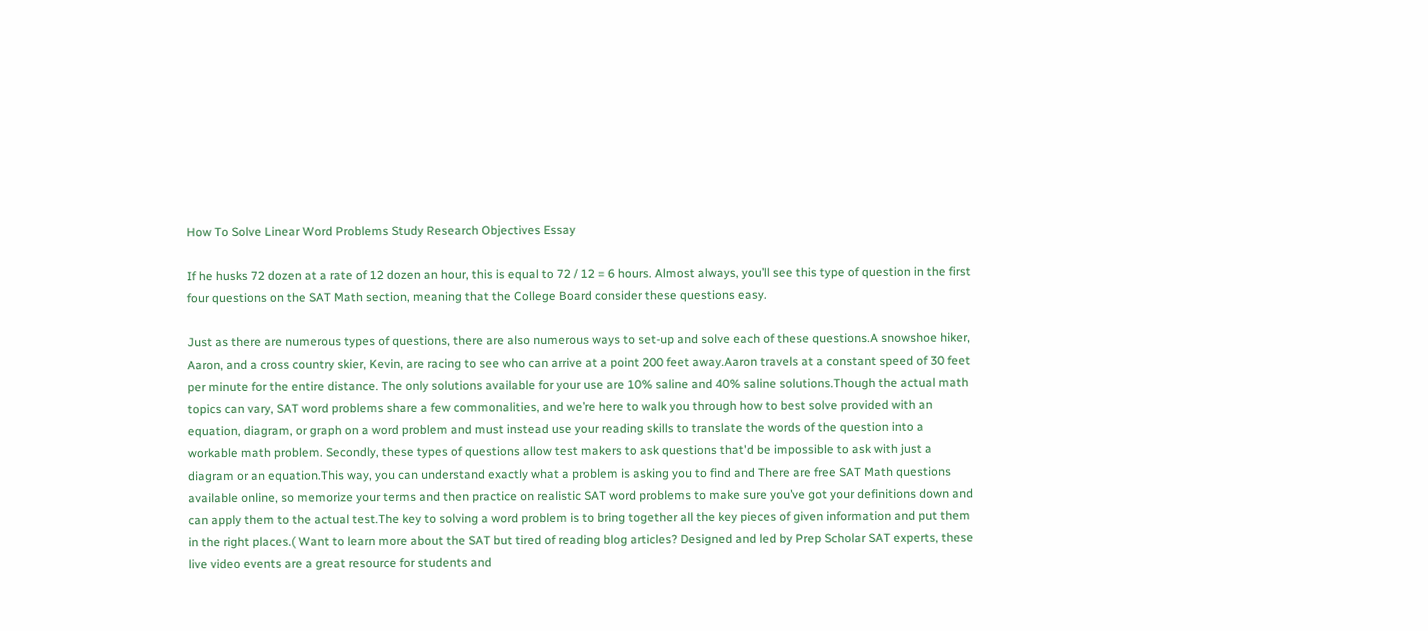How To Solve Linear Word Problems Study Research Objectives Essay

If he husks 72 dozen at a rate of 12 dozen an hour, this is equal to 72 / 12 = 6 hours. Almost always, you’ll see this type of question in the first four questions on the SAT Math section, meaning that the College Board consider these questions easy.

Just as there are numerous types of questions, there are also numerous ways to set-up and solve each of these questions.A snowshoe hiker, Aaron, and a cross country skier, Kevin, are racing to see who can arrive at a point 200 feet away.Aaron travels at a constant speed of 30 feet per minute for the entire distance. The only solutions available for your use are 10% saline and 40% saline solutions.Though the actual math topics can vary, SAT word problems share a few commonalities, and we’re here to walk you through how to best solve provided with an equation, diagram, or graph on a word problem and must instead use your reading skills to translate the words of the question into a workable math problem. Secondly, these types of questions allow test makers to ask questions that'd be impossible to ask with just a diagram or an equation.This way, you can understand exactly what a problem is asking you to find and There are free SAT Math questions available online, so memorize your terms and then practice on realistic SAT word problems to make sure you’ve got your definitions down and can apply them to the actual test.The key to solving a word problem is to bring together all the key pieces of given information and put them in the right places.( Want to learn more about the SAT but tired of reading blog articles? Designed and led by Prep Scholar SAT experts, these live video events are a great resource for students and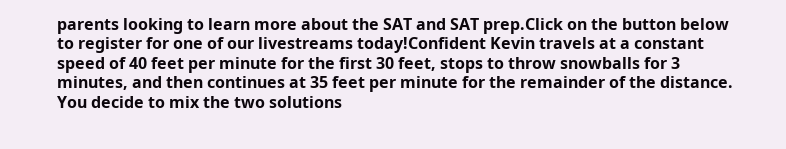parents looking to learn more about the SAT and SAT prep.Click on the button below to register for one of our livestreams today!Confident Kevin travels at a constant speed of 40 feet per minute for the first 30 feet, stops to throw snowballs for 3 minutes, and then continues at 35 feet per minute for the remainder of the distance. You decide to mix the two solutions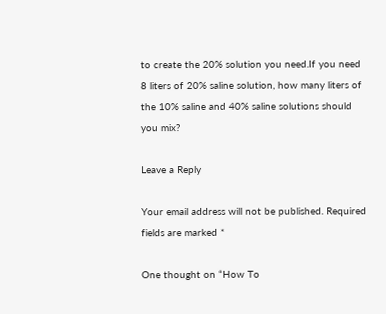to create the 20% solution you need.If you need 8 liters of 20% saline solution, how many liters of the 10% saline and 40% saline solutions should you mix?

Leave a Reply

Your email address will not be published. Required fields are marked *

One thought on “How To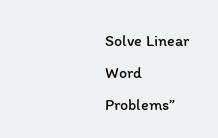Solve Linear Word Problems”